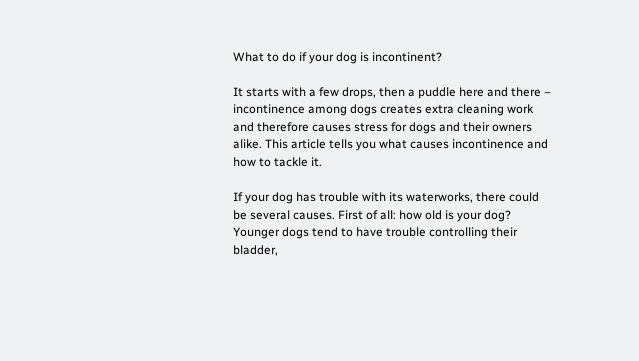What to do if your dog is incontinent?

It starts with a few drops, then a puddle here and there – incontinence among dogs creates extra cleaning work and therefore causes stress for dogs and their owners alike. This article tells you what causes incontinence and how to tackle it.

If your dog has trouble with its waterworks, there could be several causes. First of all: how old is your dog? Younger dogs tend to have trouble controlling their bladder,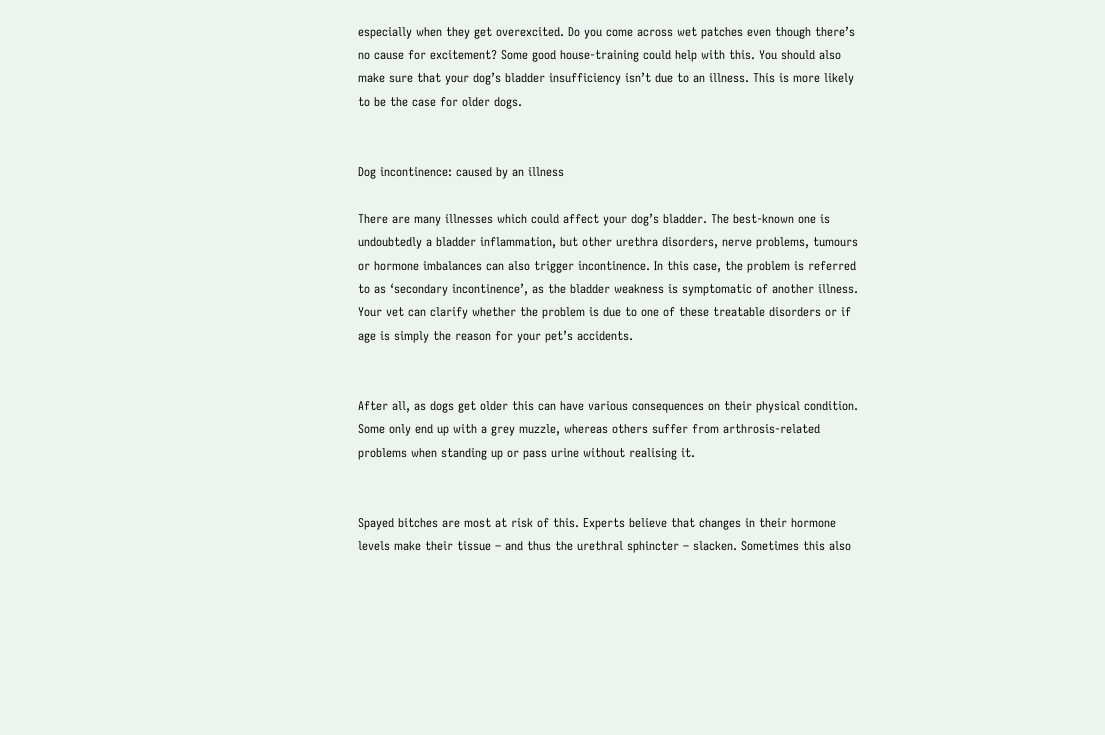especially when they get overexcited. Do you come across wet patches even though there’s no cause for excitement? Some good house-training could help with this. You should also make sure that your dog’s bladder insufficiency isn’t due to an illness. This is more likely to be the case for older dogs.


Dog incontinence: caused by an illness

There are many illnesses which could affect your dog’s bladder. The best-known one is undoubtedly a bladder inflammation, but other urethra disorders, nerve problems, tumours or hormone imbalances can also trigger incontinence. In this case, the problem is referred to as ‘secondary incontinence’, as the bladder weakness is symptomatic of another illness. Your vet can clarify whether the problem is due to one of these treatable disorders or if age is simply the reason for your pet’s accidents.


After all, as dogs get older this can have various consequences on their physical condition. Some only end up with a grey muzzle, whereas others suffer from arthrosis-related problems when standing up or pass urine without realising it.


Spayed bitches are most at risk of this. Experts believe that changes in their hormone levels make their tissue – and thus the urethral sphincter – slacken. Sometimes this also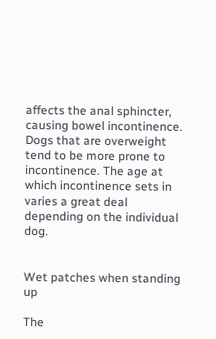affects the anal sphincter, causing bowel incontinence. Dogs that are overweight tend to be more prone to incontinence. The age at which incontinence sets in varies a great deal depending on the individual dog.


Wet patches when standing up

The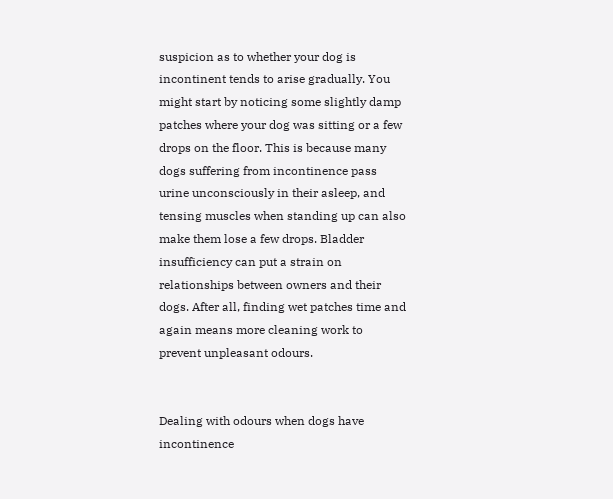suspicion as to whether your dog is incontinent tends to arise gradually. You might start by noticing some slightly damp patches where your dog was sitting or a few drops on the floor. This is because many dogs suffering from incontinence pass urine unconsciously in their asleep, and tensing muscles when standing up can also make them lose a few drops. Bladder insufficiency can put a strain on relationships between owners and their dogs. After all, finding wet patches time and again means more cleaning work to prevent unpleasant odours.


Dealing with odours when dogs have incontinence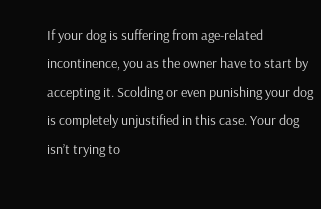If your dog is suffering from age-related incontinence, you as the owner have to start by accepting it. Scolding or even punishing your dog is completely unjustified in this case. Your dog isn’t trying to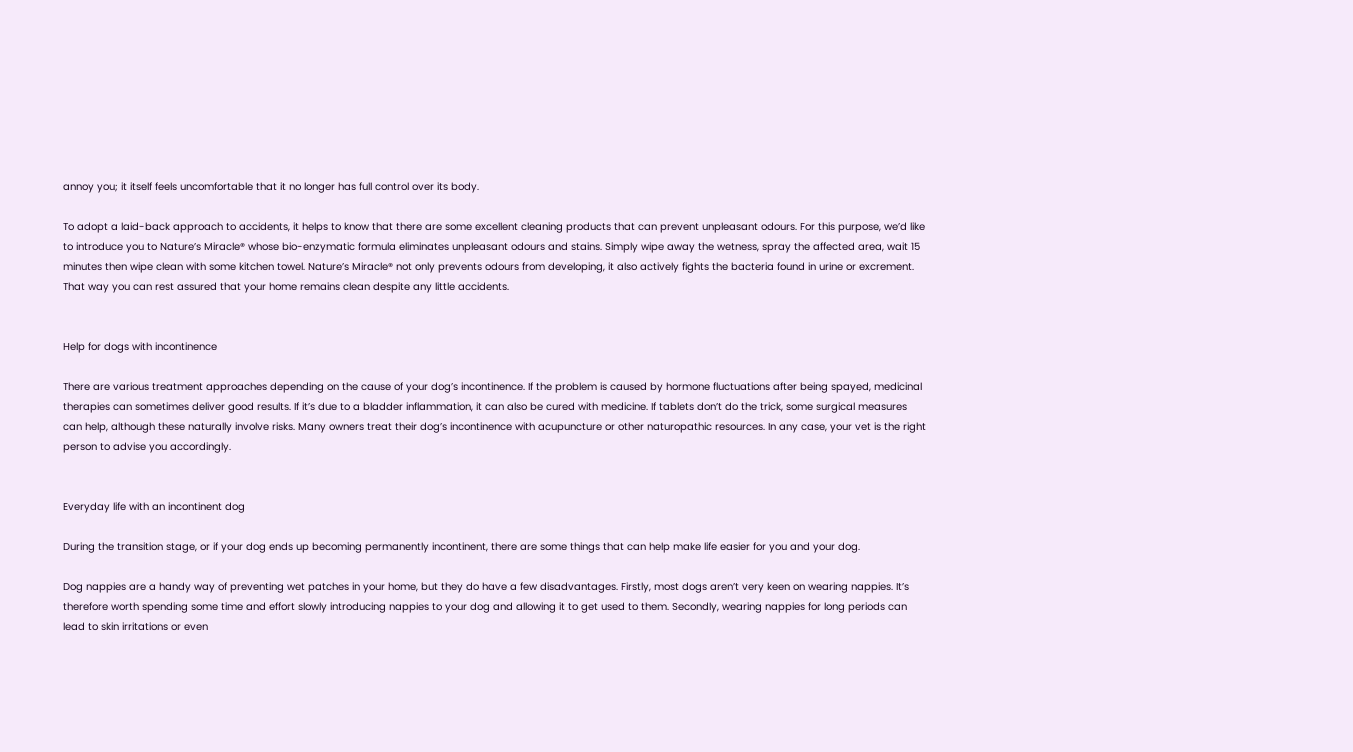annoy you; it itself feels uncomfortable that it no longer has full control over its body.

To adopt a laid-back approach to accidents, it helps to know that there are some excellent cleaning products that can prevent unpleasant odours. For this purpose, we’d like to introduce you to Nature’s Miracle® whose bio-enzymatic formula eliminates unpleasant odours and stains. Simply wipe away the wetness, spray the affected area, wait 15 minutes then wipe clean with some kitchen towel. Nature’s Miracle® not only prevents odours from developing, it also actively fights the bacteria found in urine or excrement. That way you can rest assured that your home remains clean despite any little accidents.


Help for dogs with incontinence

There are various treatment approaches depending on the cause of your dog’s incontinence. If the problem is caused by hormone fluctuations after being spayed, medicinal therapies can sometimes deliver good results. If it’s due to a bladder inflammation, it can also be cured with medicine. If tablets don’t do the trick, some surgical measures can help, although these naturally involve risks. Many owners treat their dog’s incontinence with acupuncture or other naturopathic resources. In any case, your vet is the right person to advise you accordingly.


Everyday life with an incontinent dog

During the transition stage, or if your dog ends up becoming permanently incontinent, there are some things that can help make life easier for you and your dog.

Dog nappies are a handy way of preventing wet patches in your home, but they do have a few disadvantages. Firstly, most dogs aren’t very keen on wearing nappies. It’s therefore worth spending some time and effort slowly introducing nappies to your dog and allowing it to get used to them. Secondly, wearing nappies for long periods can lead to skin irritations or even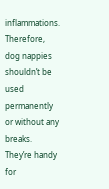inflammations. Therefore, dog nappies shouldn’t be used permanently or without any breaks. They’re handy for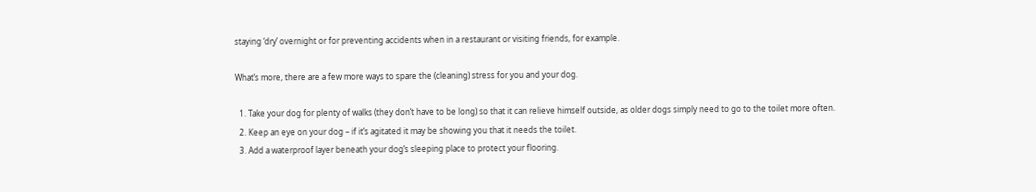staying ‘dry’ overnight or for preventing accidents when in a restaurant or visiting friends, for example.

What’s more, there are a few more ways to spare the (cleaning) stress for you and your dog.

  1. Take your dog for plenty of walks (they don’t have to be long) so that it can relieve himself outside, as older dogs simply need to go to the toilet more often.
  2. Keep an eye on your dog – if it’s agitated it may be showing you that it needs the toilet.
  3. Add a waterproof layer beneath your dog’s sleeping place to protect your flooring.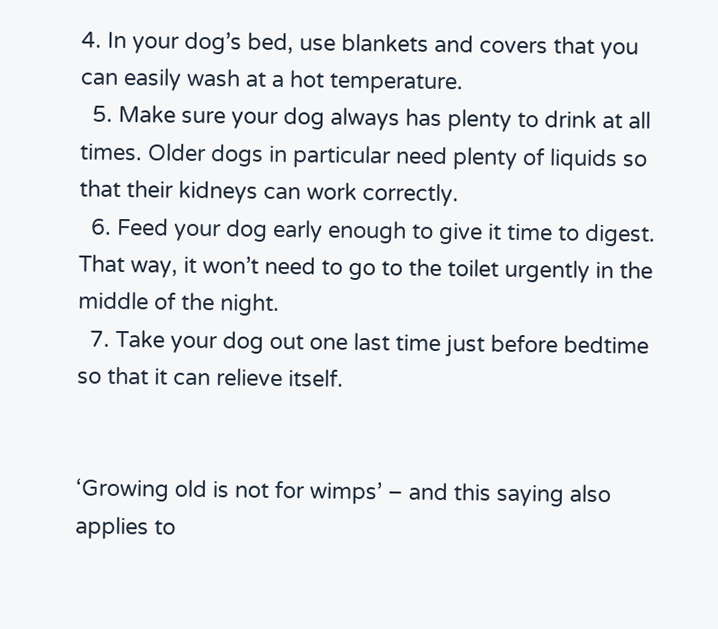4. In your dog’s bed, use blankets and covers that you can easily wash at a hot temperature.
  5. Make sure your dog always has plenty to drink at all times. Older dogs in particular need plenty of liquids so that their kidneys can work correctly.
  6. Feed your dog early enough to give it time to digest. That way, it won’t need to go to the toilet urgently in the middle of the night.
  7. Take your dog out one last time just before bedtime so that it can relieve itself.


‘Growing old is not for wimps’ – and this saying also applies to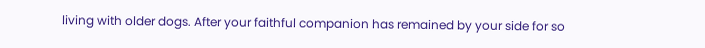living with older dogs. After your faithful companion has remained by your side for so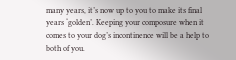many years, it’s now up to you to make its final years ‘golden’. Keeping your composure when it comes to your dog’s incontinence will be a help to both of you.